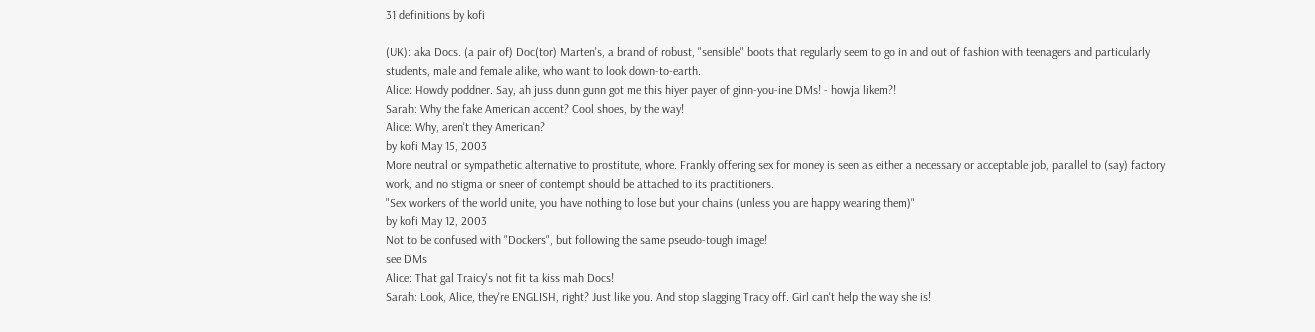31 definitions by kofi

(UK): aka Docs. (a pair of) Doc(tor) Marten's, a brand of robust, "sensible" boots that regularly seem to go in and out of fashion with teenagers and particularly students, male and female alike, who want to look down-to-earth.
Alice: Howdy poddner. Say, ah juss dunn gunn got me this hiyer payer of ginn-you-ine DMs! - howja likem?!
Sarah: Why the fake American accent? Cool shoes, by the way!
Alice: Why, aren't they American?
by kofi May 15, 2003
More neutral or sympathetic alternative to prostitute, whore. Frankly offering sex for money is seen as either a necessary or acceptable job, parallel to (say) factory work, and no stigma or sneer of contempt should be attached to its practitioners.
"Sex workers of the world unite, you have nothing to lose but your chains (unless you are happy wearing them)"
by kofi May 12, 2003
Not to be confused with "Dockers", but following the same pseudo-tough image!
see DMs
Alice: That gal Traicy's not fit ta kiss mah Docs!
Sarah: Look, Alice, they're ENGLISH, right? Just like you. And stop slagging Tracy off. Girl can't help the way she is!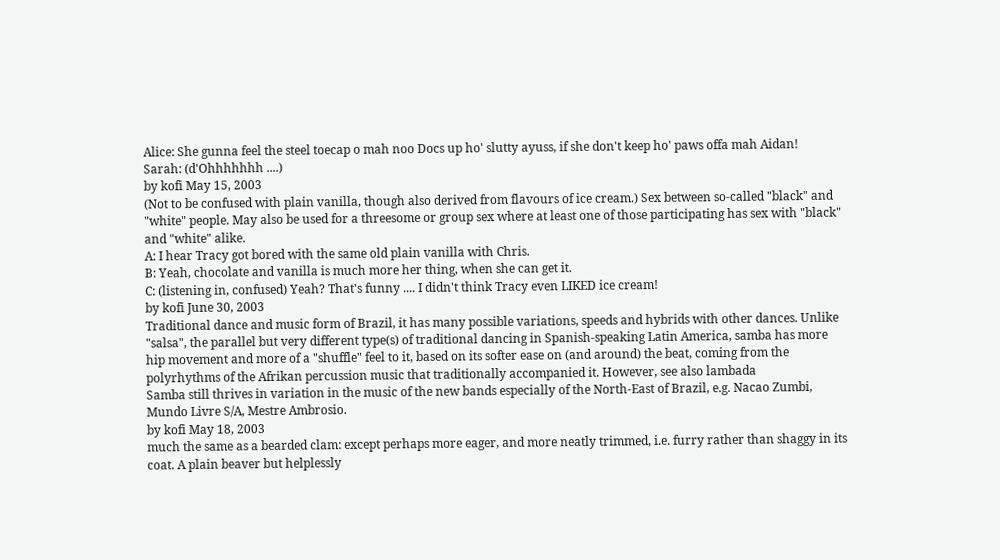Alice: She gunna feel the steel toecap o mah noo Docs up ho' slutty ayuss, if she don't keep ho' paws offa mah Aidan!
Sarah: (d'Ohhhhhhh ....)
by kofi May 15, 2003
(Not to be confused with plain vanilla, though also derived from flavours of ice cream.) Sex between so-called "black" and "white" people. May also be used for a threesome or group sex where at least one of those participating has sex with "black" and "white" alike.
A: I hear Tracy got bored with the same old plain vanilla with Chris.
B: Yeah, chocolate and vanilla is much more her thing, when she can get it.
C: (listening in, confused) Yeah? That's funny .... I didn't think Tracy even LIKED ice cream!
by kofi June 30, 2003
Traditional dance and music form of Brazil, it has many possible variations, speeds and hybrids with other dances. Unlike "salsa", the parallel but very different type(s) of traditional dancing in Spanish-speaking Latin America, samba has more hip movement and more of a "shuffle" feel to it, based on its softer ease on (and around) the beat, coming from the polyrhythms of the Afrikan percussion music that traditionally accompanied it. However, see also lambada
Samba still thrives in variation in the music of the new bands especially of the North-East of Brazil, e.g. Nacao Zumbi, Mundo Livre S/A, Mestre Ambrosio.
by kofi May 18, 2003
much the same as a bearded clam: except perhaps more eager, and more neatly trimmed, i.e. furry rather than shaggy in its coat. A plain beaver but helplessly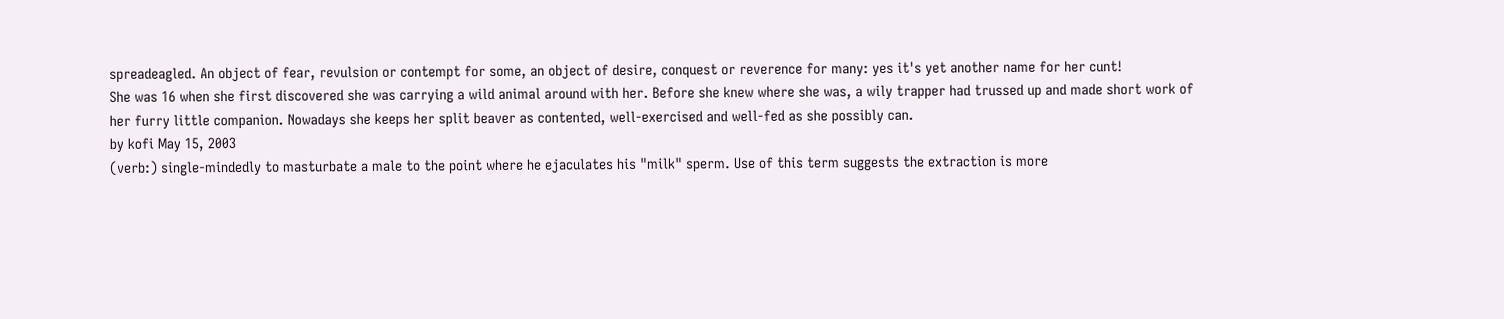spreadeagled. An object of fear, revulsion or contempt for some, an object of desire, conquest or reverence for many: yes it's yet another name for her cunt!
She was 16 when she first discovered she was carrying a wild animal around with her. Before she knew where she was, a wily trapper had trussed up and made short work of her furry little companion. Nowadays she keeps her split beaver as contented, well-exercised and well-fed as she possibly can.
by kofi May 15, 2003
(verb:) single-mindedly to masturbate a male to the point where he ejaculates his "milk" sperm. Use of this term suggests the extraction is more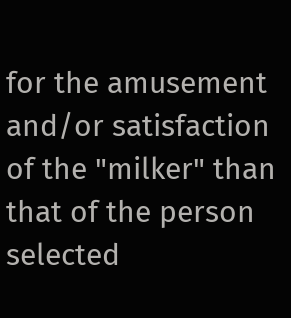for the amusement and/or satisfaction of the "milker" than that of the person selected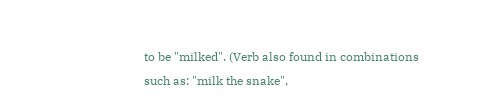to be "milked". (Verb also found in combinations such as: "milk the snake",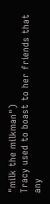"milk the milkman")
Tracy used to boast to her friends that any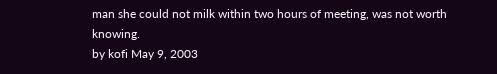man she could not milk within two hours of meeting, was not worth knowing.
by kofi May 9, 2003